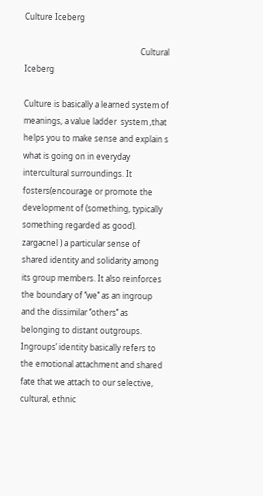Culture Iceberg

                                                          Cultural Iceberg

Culture is basically a learned system of meanings, a value ladder  system ,that helps you to make sense and explain s what is going on in everyday intercultural surroundings. It fosters(encourage or promote the development of (something, typically something regarded as good). zargacnel ) a particular sense of shared identity and solidarity among its group members. It also reinforces the boundary of ‘’we’’ as an ingroup and the dissimilar ‘’others’’ as belonging to distant outgroups. Ingroups’ identity basically refers to the emotional attachment and shared fate that we attach to our selective, cultural, ethnic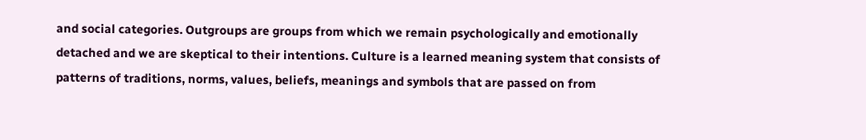and social categories. Outgroups are groups from which we remain psychologically and emotionally detached and we are skeptical to their intentions. Culture is a learned meaning system that consists of patterns of traditions, norms, values, beliefs, meanings and symbols that are passed on from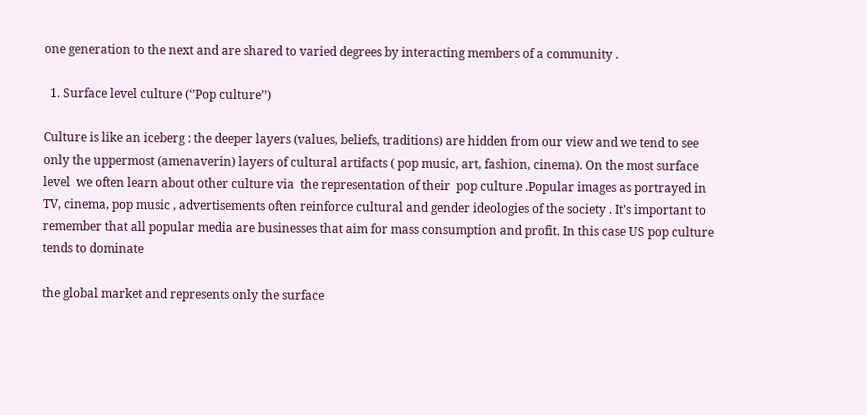one generation to the next and are shared to varied degrees by interacting members of a community .

  1. Surface level culture (‘’Pop culture’’)

Culture is like an iceberg : the deeper layers (values, beliefs, traditions) are hidden from our view and we tend to see only the uppermost (amenaverin) layers of cultural artifacts ( pop music, art, fashion, cinema). On the most surface level  we often learn about other culture via  the representation of their  pop culture .Popular images as portrayed in TV, cinema, pop music , advertisements often reinforce cultural and gender ideologies of the society . It’s important to remember that all popular media are businesses that aim for mass consumption and profit. In this case US pop culture tends to dominate

the global market and represents only the surface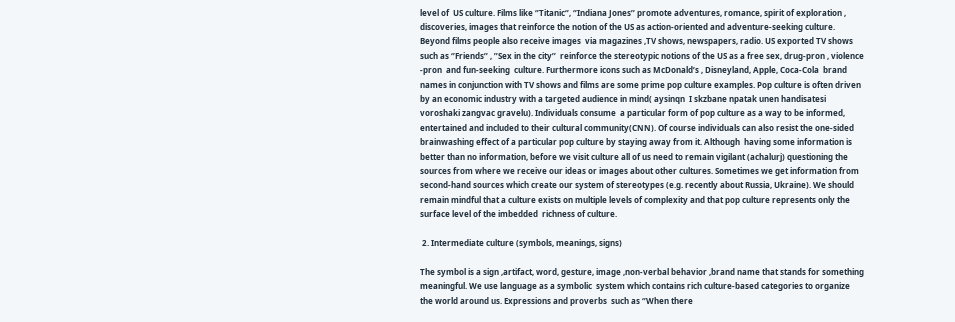level of  US culture. Films like ‘’Titanic‘’, ‘’Indiana Jones’’ promote adventures, romance, spirit of exploration , discoveries, images that reinforce the notion of the US as action-oriented and adventure-seeking culture. Beyond films people also receive images  via magazines ,TV shows, newspapers, radio. US exported TV shows such as ‘’Friends’’ , ’’Sex in the city’’  reinforce the stereotypic notions of the US as a free sex, drug-pron , violence -pron  and fun-seeking  culture. Furthermore icons such as McDonald’s , Disneyland, Apple, Coca-Cola  brand names in conjunction with TV shows and films are some prime pop culture examples. Pop culture is often driven by an economic industry with a targeted audience in mind( aysinqn  I skzbane npatak unen handisatesi voroshaki zangvac gravelu). Individuals consume  a particular form of pop culture as a way to be informed, entertained and included to their cultural community(CNN). Of course individuals can also resist the one-sided brainwashing effect of a particular pop culture by staying away from it. Although  having some information is better than no information, before we visit culture all of us need to remain vigilant (achalurj) questioning the sources from where we receive our ideas or images about other cultures. Sometimes we get information from second-hand sources which create our system of stereotypes (e.g. recently about Russia, Ukraine). We should remain mindful that a culture exists on multiple levels of complexity and that pop culture represents only the surface level of the imbedded  richness of culture.

 2. Intermediate culture (symbols, meanings, signs)

The symbol is a sign ,artifact, word, gesture, image ,non-verbal behavior ,brand name that stands for something meaningful. We use language as a symbolic  system which contains rich culture-based categories to organize the world around us. Expressions and proverbs  such as ‘’When there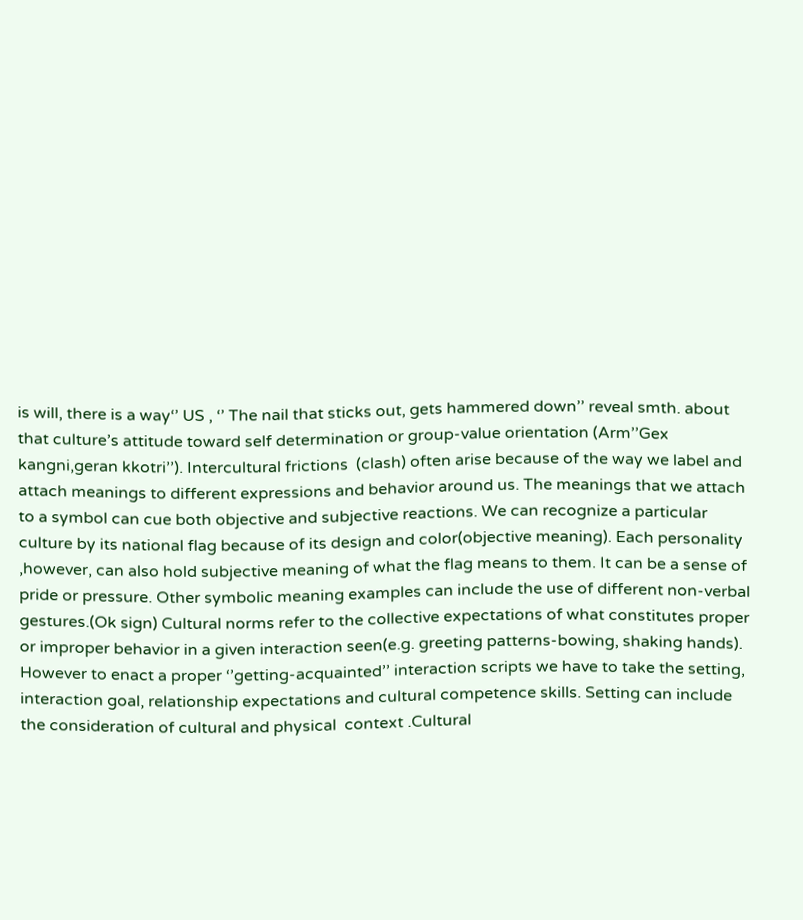is will, there is a way‘’ US , ‘’ The nail that sticks out, gets hammered down’’ reveal smth. about that culture’s attitude toward self determination or group-value orientation (Arm’’Gex kangni,geran kkotri’’). Intercultural frictions  (clash) often arise because of the way we label and attach meanings to different expressions and behavior around us. The meanings that we attach to a symbol can cue both objective and subjective reactions. We can recognize a particular culture by its national flag because of its design and color(objective meaning). Each personality ,however, can also hold subjective meaning of what the flag means to them. It can be a sense of pride or pressure. Other symbolic meaning examples can include the use of different non-verbal gestures.(Ok sign) Cultural norms refer to the collective expectations of what constitutes proper or improper behavior in a given interaction seen(e.g. greeting patterns-bowing, shaking hands). However to enact a proper ‘’getting-acquainted’’ interaction scripts we have to take the setting, interaction goal, relationship expectations and cultural competence skills. Setting can include the consideration of cultural and physical  context .Cultural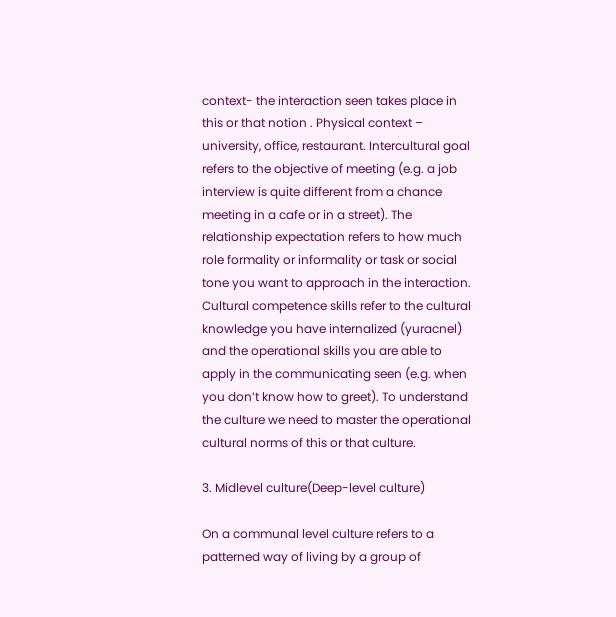context- the interaction seen takes place in this or that notion . Physical context – university, office, restaurant. Intercultural goal refers to the objective of meeting (e.g. a job interview is quite different from a chance meeting in a cafe or in a street). The relationship expectation refers to how much role formality or informality or task or social tone you want to approach in the interaction. Cultural competence skills refer to the cultural knowledge you have internalized (yuracnel) and the operational skills you are able to apply in the communicating seen (e.g. when you don’t know how to greet). To understand the culture we need to master the operational cultural norms of this or that culture.

3. Midlevel culture(Deep-level culture)

On a communal level culture refers to a patterned way of living by a group of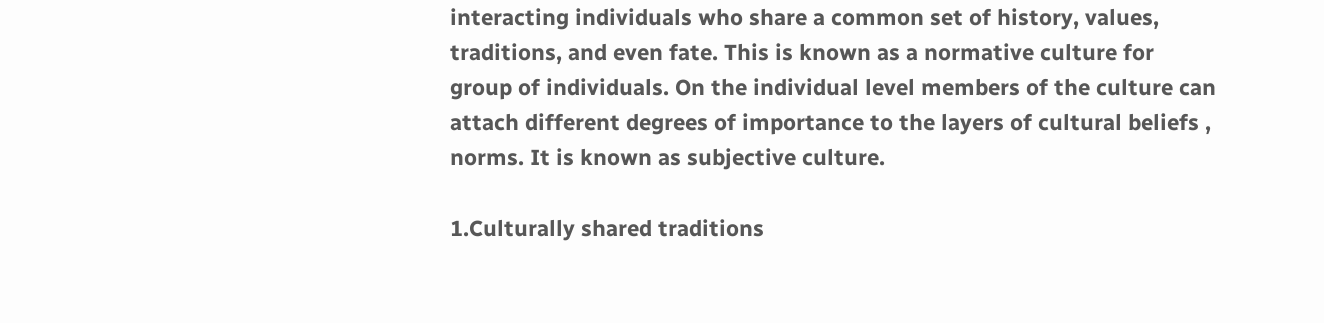interacting individuals who share a common set of history, values, traditions, and even fate. This is known as a normative culture for group of individuals. On the individual level members of the culture can attach different degrees of importance to the layers of cultural beliefs , norms. It is known as subjective culture.

1.Culturally shared traditions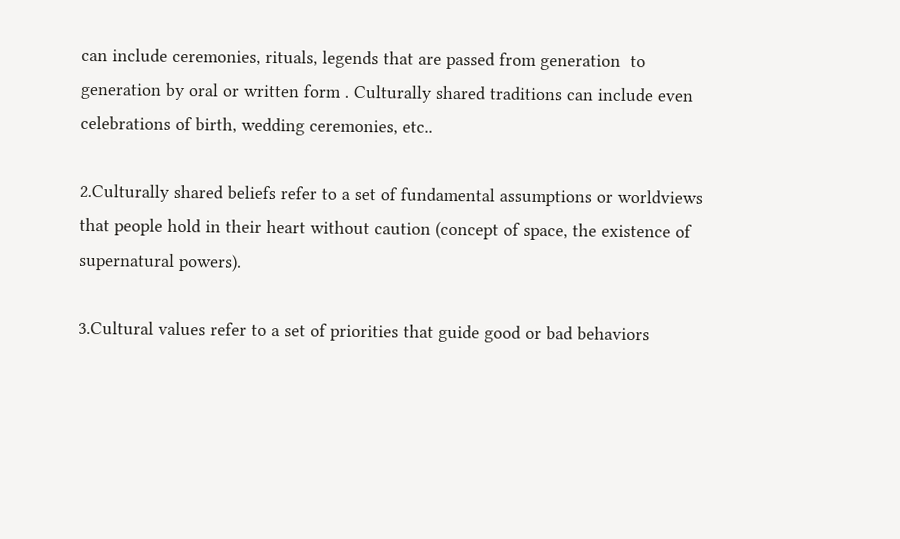can include ceremonies, rituals, legends that are passed from generation  to generation by oral or written form . Culturally shared traditions can include even celebrations of birth, wedding ceremonies, etc..

2.Culturally shared beliefs refer to a set of fundamental assumptions or worldviews that people hold in their heart without caution (concept of space, the existence of supernatural powers).

3.Cultural values refer to a set of priorities that guide good or bad behaviors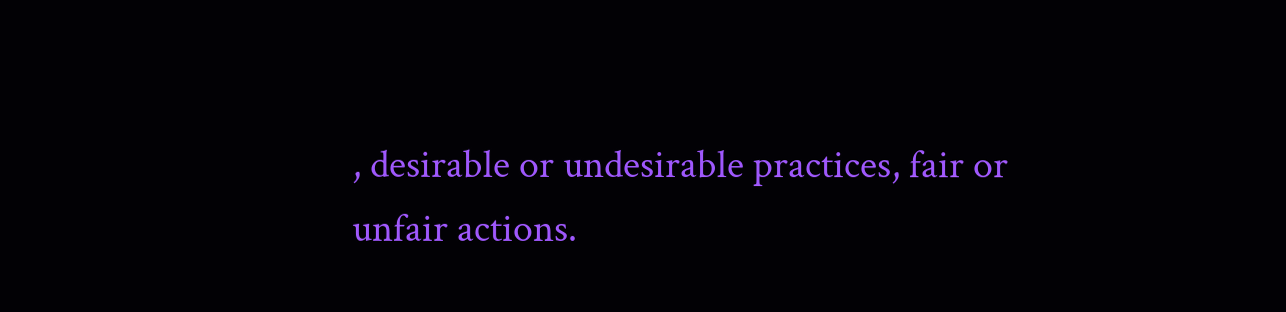, desirable or undesirable practices, fair or unfair actions.